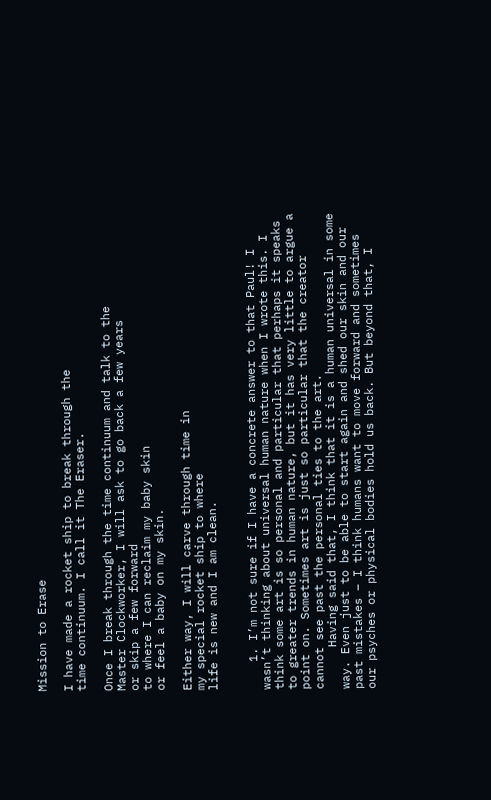Mission to Erase

I have made a rocket ship to break through the
time continuum. I call it The Eraser.

Once I break through the time continuum and talk to the
Master Clockworker, I will ask to go back a few years
or skip a few forward
to where I can reclaim my baby skin
or feel a baby on my skin.

Either way, I will carve through time in
my special rocket ship to where
life is new and I am clean.


    1. I’m not sure if I have a concrete answer to that Paul! I wasn’t thinking about universal human nature when I wrote this. I think some art is so personal and particular that perhaps it speaks to greater trends in human nature, but it has very little to argue a point on. Sometimes art is just so particular that the creator cannot see past the personal ties to the art.
      Having said that, I think that it is a human universal in some way. Even just to be able to start again and shed our skin and our past mistakes – I think humans want to move forward and sometimes our psyches or physical bodies hold us back. But beyond that, I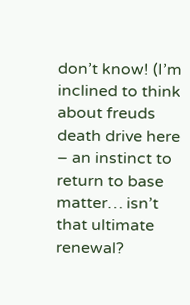don’t know! (I’m inclined to think about freuds death drive here – an instinct to return to base matter… isn’t that ultimate renewal?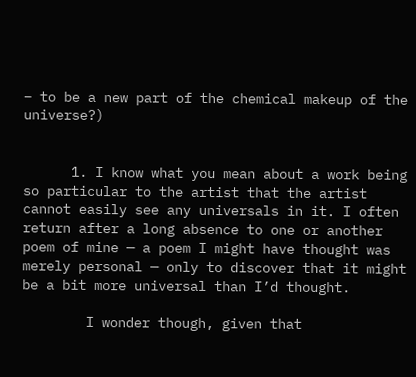– to be a new part of the chemical makeup of the universe?)


      1. I know what you mean about a work being so particular to the artist that the artist cannot easily see any universals in it. I often return after a long absence to one or another poem of mine — a poem I might have thought was merely personal — only to discover that it might be a bit more universal than I’d thought.

        I wonder though, given that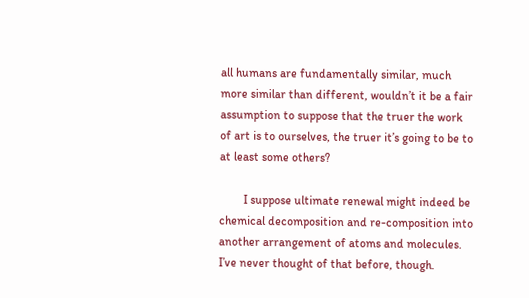all humans are fundamentally similar, much more similar than different, wouldn’t it be a fair assumption to suppose that the truer the work of art is to ourselves, the truer it’s going to be to at least some others?

        I suppose ultimate renewal might indeed be chemical decomposition and re-composition into another arrangement of atoms and molecules. I’ve never thought of that before, though.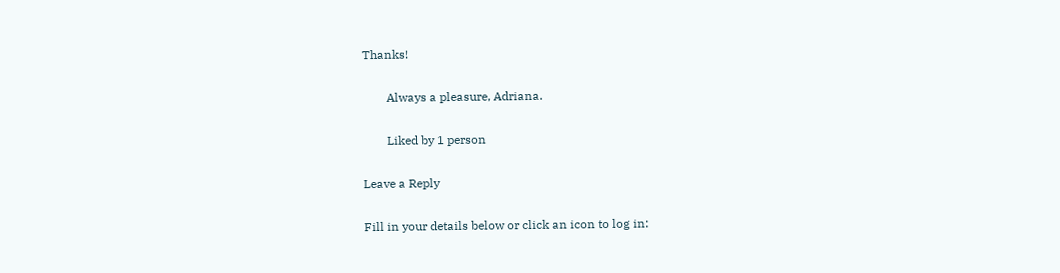Thanks!

        Always a pleasure, Adriana.

        Liked by 1 person

Leave a Reply

Fill in your details below or click an icon to log in: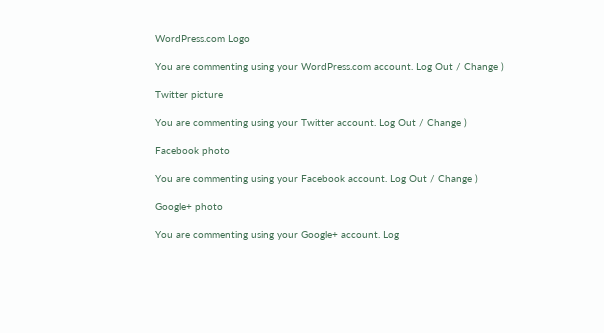WordPress.com Logo

You are commenting using your WordPress.com account. Log Out / Change )

Twitter picture

You are commenting using your Twitter account. Log Out / Change )

Facebook photo

You are commenting using your Facebook account. Log Out / Change )

Google+ photo

You are commenting using your Google+ account. Log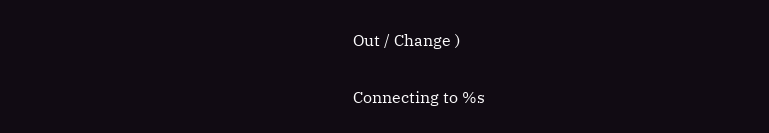Out / Change )

Connecting to %s